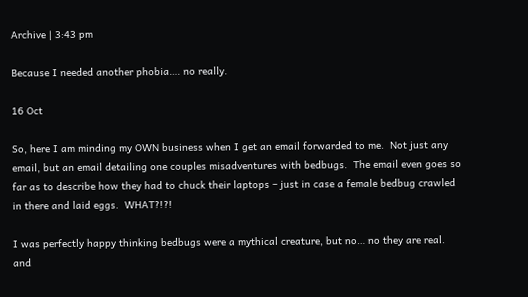Archive | 3:43 pm

Because I needed another phobia…. no really.

16 Oct

So, here I am minding my OWN business when I get an email forwarded to me.  Not just any email, but an email detailing one couples misadventures with bedbugs.  The email even goes so far as to describe how they had to chuck their laptops – just in case a female bedbug crawled in there and laid eggs.  WHAT?!?!

I was perfectly happy thinking bedbugs were a mythical creature, but no… no they are real.  and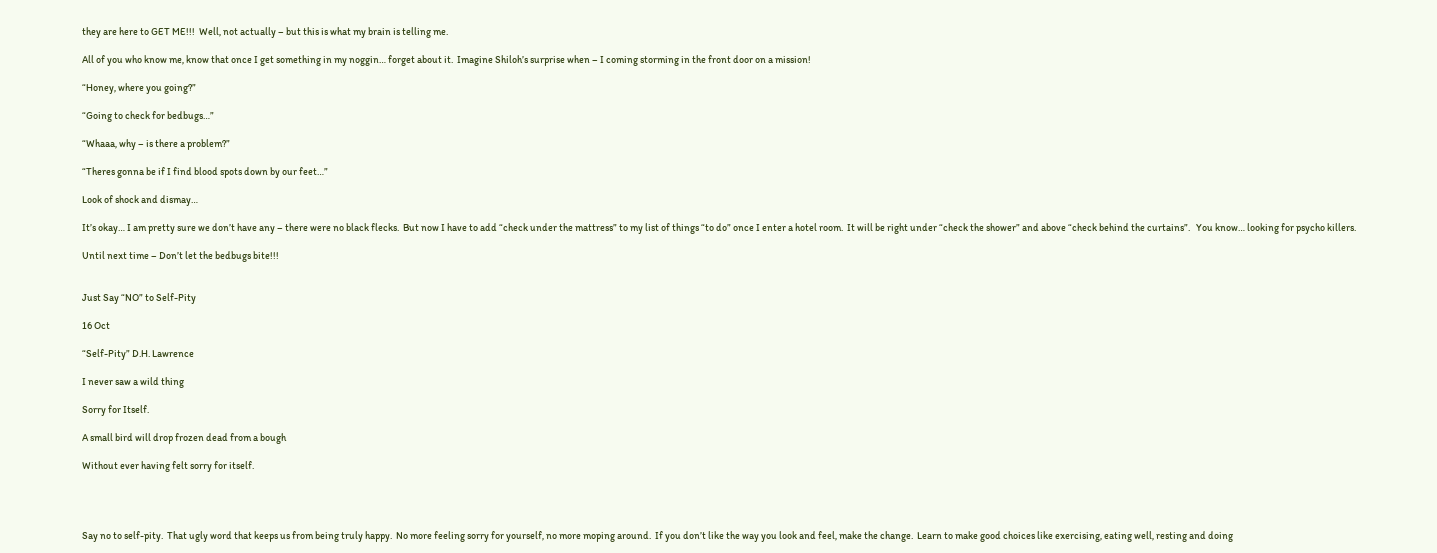they are here to GET ME!!!  Well, not actually – but this is what my brain is telling me.

All of you who know me, know that once I get something in my noggin… forget about it.  Imagine Shiloh’s surprise when – I coming storming in the front door on a mission!

“Honey, where you going?”

“Going to check for bedbugs…”

“Whaaa, why – is there a problem?”

“Theres gonna be if I find blood spots down by our feet…”

Look of shock and dismay…

It’s okay… I am pretty sure we don’t have any – there were no black flecks.  But now I have to add “check under the mattress” to my list of things “to do” once I enter a hotel room.  It will be right under “check the shower” and above “check behind the curtains”.   You know… looking for psycho killers.

Until next time – Don’t let the bedbugs bite!!!


Just Say “NO” to Self-Pity

16 Oct

“Self-Pity” D.H. Lawrence

I never saw a wild thing

Sorry for Itself.

A small bird will drop frozen dead from a bough

Without ever having felt sorry for itself.




Say no to self-pity.  That ugly word that keeps us from being truly happy.  No more feeling sorry for yourself, no more moping around.  If you don’t like the way you look and feel, make the change.  Learn to make good choices like exercising, eating well, resting and doing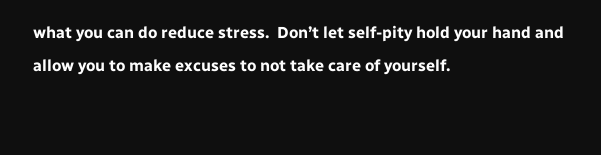what you can do reduce stress.  Don’t let self-pity hold your hand and allow you to make excuses to not take care of yourself.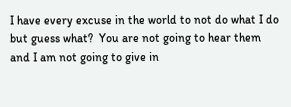I have every excuse in the world to not do what I do but guess what?  You are not going to hear them and I am not going to give in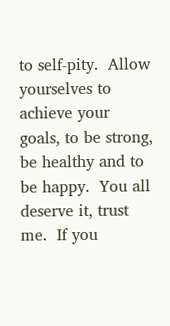to self-pity.  Allow yourselves to achieve your goals, to be strong,  be healthy and to be happy.  You all deserve it, trust me.  If you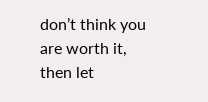don’t think you are worth it, then let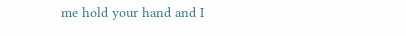me hold your hand and I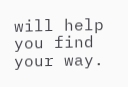will help you find your way.